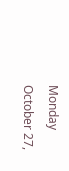Monday October 27,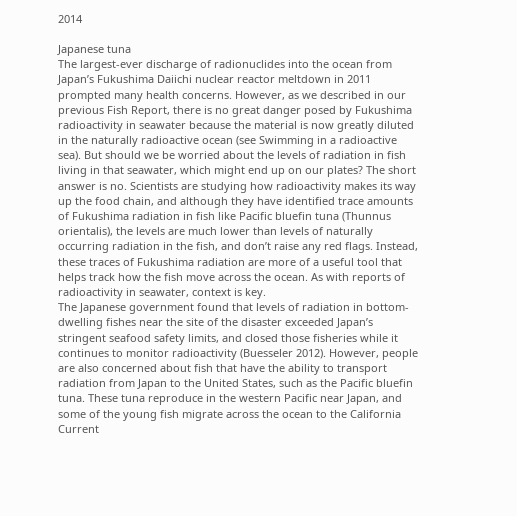2014

Japanese tuna
The largest-ever discharge of radionuclides into the ocean from Japan’s Fukushima Daiichi nuclear reactor meltdown in 2011 prompted many health concerns. However, as we described in our previous Fish Report, there is no great danger posed by Fukushima radioactivity in seawater because the material is now greatly diluted in the naturally radioactive ocean (see Swimming in a radioactive sea). But should we be worried about the levels of radiation in fish living in that seawater, which might end up on our plates? The short answer is no. Scientists are studying how radioactivity makes its way up the food chain, and although they have identified trace amounts of Fukushima radiation in fish like Pacific bluefin tuna (Thunnus orientalis), the levels are much lower than levels of naturally occurring radiation in the fish, and don’t raise any red flags. Instead, these traces of Fukushima radiation are more of a useful tool that helps track how the fish move across the ocean. As with reports of radioactivity in seawater, context is key.
The Japanese government found that levels of radiation in bottom-dwelling fishes near the site of the disaster exceeded Japan’s stringent seafood safety limits, and closed those fisheries while it continues to monitor radioactivity (Buesseler 2012). However, people are also concerned about fish that have the ability to transport radiation from Japan to the United States, such as the Pacific bluefin tuna. These tuna reproduce in the western Pacific near Japan, and some of the young fish migrate across the ocean to the California Current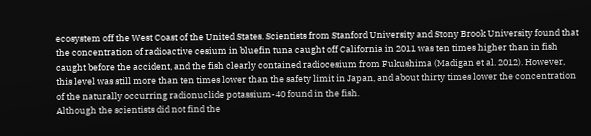ecosystem off the West Coast of the United States. Scientists from Stanford University and Stony Brook University found that the concentration of radioactive cesium in bluefin tuna caught off California in 2011 was ten times higher than in fish caught before the accident, and the fish clearly contained radiocesium from Fukushima (Madigan et al. 2012). However, this level was still more than ten times lower than the safety limit in Japan, and about thirty times lower the concentration of the naturally occurring radionuclide potassium-40 found in the fish.
Although the scientists did not find the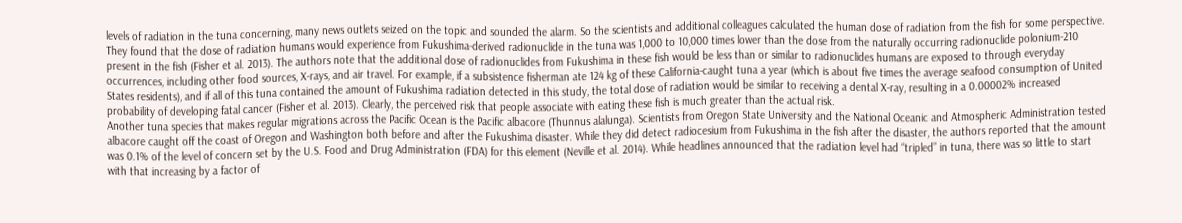levels of radiation in the tuna concerning, many news outlets seized on the topic and sounded the alarm. So the scientists and additional colleagues calculated the human dose of radiation from the fish for some perspective. They found that the dose of radiation humans would experience from Fukushima-derived radionuclide in the tuna was 1,000 to 10,000 times lower than the dose from the naturally occurring radionuclide polonium-210 present in the fish (Fisher et al. 2013). The authors note that the additional dose of radionuclides from Fukushima in these fish would be less than or similar to radionuclides humans are exposed to through everyday occurrences, including other food sources, X-rays, and air travel. For example, if a subsistence fisherman ate 124 kg of these California-caught tuna a year (which is about five times the average seafood consumption of United States residents), and if all of this tuna contained the amount of Fukushima radiation detected in this study, the total dose of radiation would be similar to receiving a dental X-ray, resulting in a 0.00002% increased probability of developing fatal cancer (Fisher et al. 2013). Clearly, the perceived risk that people associate with eating these fish is much greater than the actual risk.
Another tuna species that makes regular migrations across the Pacific Ocean is the Pacific albacore (Thunnus alalunga). Scientists from Oregon State University and the National Oceanic and Atmospheric Administration tested albacore caught off the coast of Oregon and Washington both before and after the Fukushima disaster. While they did detect radiocesium from Fukushima in the fish after the disaster, the authors reported that the amount was 0.1% of the level of concern set by the U.S. Food and Drug Administration (FDA) for this element (Neville et al. 2014). While headlines announced that the radiation level had “tripled” in tuna, there was so little to start with that increasing by a factor of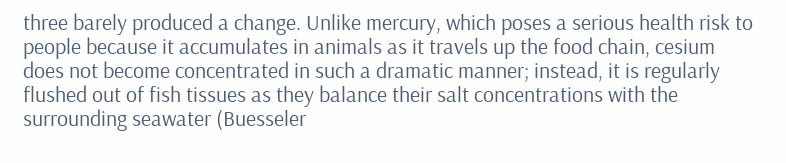three barely produced a change. Unlike mercury, which poses a serious health risk to people because it accumulates in animals as it travels up the food chain, cesium does not become concentrated in such a dramatic manner; instead, it is regularly flushed out of fish tissues as they balance their salt concentrations with the surrounding seawater (Buesseler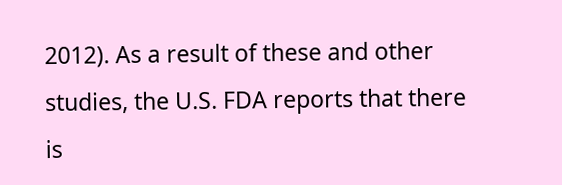2012). As a result of these and other studies, the U.S. FDA reports that there is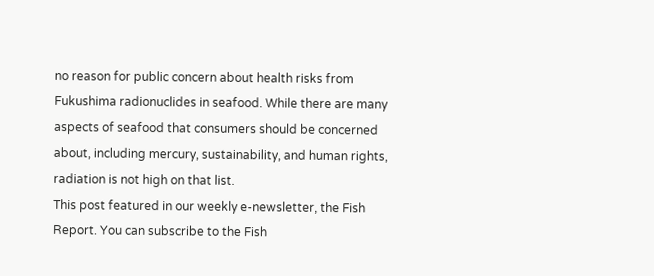no reason for public concern about health risks from Fukushima radionuclides in seafood. While there are many aspects of seafood that consumers should be concerned about, including mercury, sustainability, and human rights, radiation is not high on that list.
This post featured in our weekly e-newsletter, the Fish Report. You can subscribe to the Fish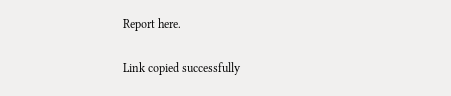Report here.

Link copied successfully